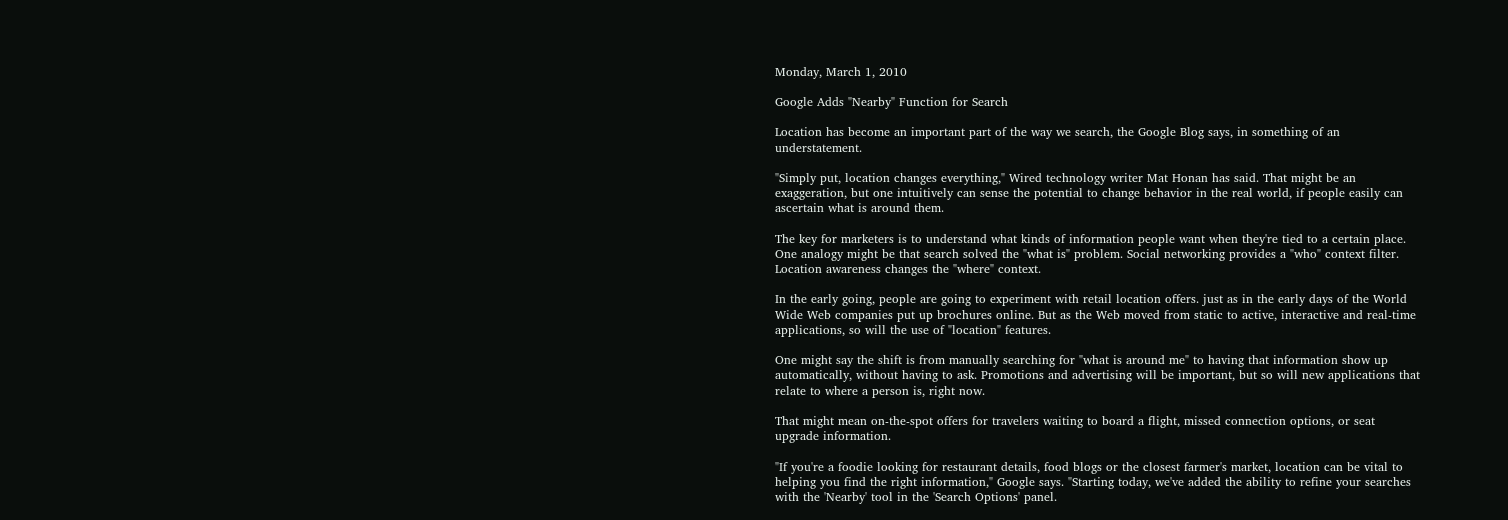Monday, March 1, 2010

Google Adds "Nearby" Function for Search

Location has become an important part of the way we search, the Google Blog says, in something of an understatement.

"Simply put, location changes everything," Wired technology writer Mat Honan has said. That might be an exaggeration, but one intuitively can sense the potential to change behavior in the real world, if people easily can ascertain what is around them.

The key for marketers is to understand what kinds of information people want when they're tied to a certain place. One analogy might be that search solved the "what is" problem. Social networking provides a "who" context filter. Location awareness changes the "where" context.

In the early going, people are going to experiment with retail location offers. just as in the early days of the World Wide Web companies put up brochures online. But as the Web moved from static to active, interactive and real-time applications, so will the use of "location" features.

One might say the shift is from manually searching for "what is around me" to having that information show up automatically, without having to ask. Promotions and advertising will be important, but so will new applications that relate to where a person is, right now.

That might mean on-the-spot offers for travelers waiting to board a flight, missed connection options, or seat upgrade information.

"If you're a foodie looking for restaurant details, food blogs or the closest farmer's market, location can be vital to helping you find the right information," Google says. "Starting today, we've added the ability to refine your searches with the 'Nearby' tool in the 'Search Options' panel.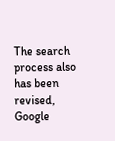The search process also has been revised, Google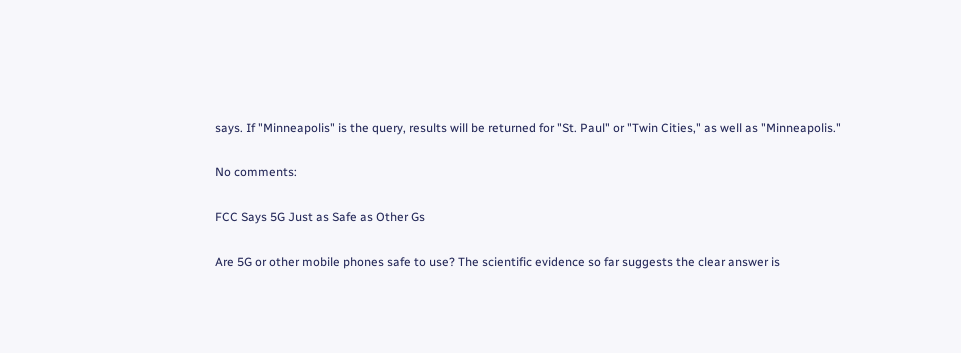says. If "Minneapolis" is the query, results will be returned for "St. Paul" or "Twin Cities," as well as "Minneapolis."

No comments:

FCC Says 5G Just as Safe as Other Gs

Are 5G or other mobile phones safe to use? The scientific evidence so far suggests the clear answer is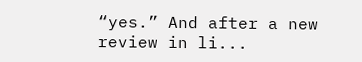“yes.” And after a new review in li...